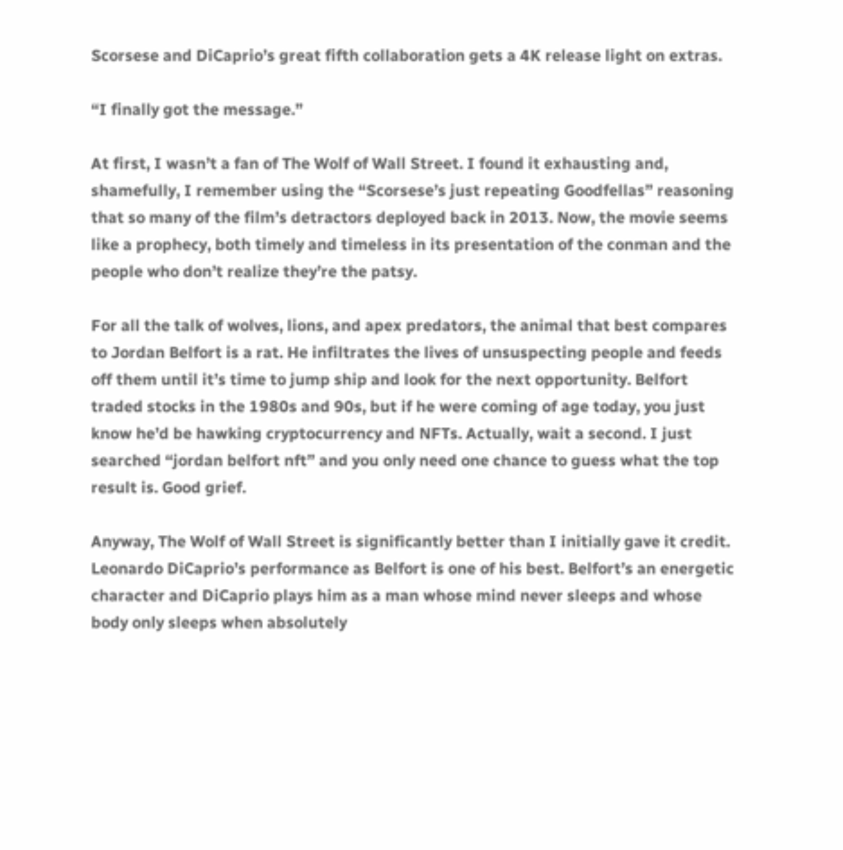Scorsese and DiCaprio’s great fifth collaboration gets a 4K release light on extras.

“I finally got the message.”

At first, I wasn’t a fan of The Wolf of Wall Street. I found it exhausting and, shamefully, I remember using the “Scorsese’s just repeating Goodfellas” reasoning that so many of the film’s detractors deployed back in 2013. Now, the movie seems like a prophecy, both timely and timeless in its presentation of the conman and the people who don’t realize they’re the patsy.

For all the talk of wolves, lions, and apex predators, the animal that best compares to Jordan Belfort is a rat. He infiltrates the lives of unsuspecting people and feeds off them until it’s time to jump ship and look for the next opportunity. Belfort traded stocks in the 1980s and 90s, but if he were coming of age today, you just know he’d be hawking cryptocurrency and NFTs. Actually, wait a second. I just searched “jordan belfort nft” and you only need one chance to guess what the top result is. Good grief.

Anyway, The Wolf of Wall Street is significantly better than I initially gave it credit. Leonardo DiCaprio’s performance as Belfort is one of his best. Belfort’s an energetic character and DiCaprio plays him as a man whose mind never sleeps and whose body only sleeps when absolutely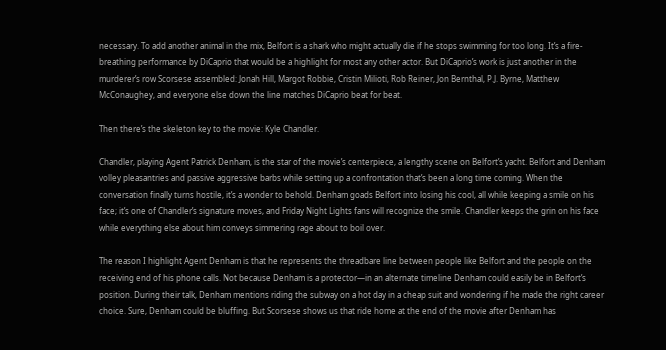necessary. To add another animal in the mix, Belfort is a shark who might actually die if he stops swimming for too long. It’s a fire-breathing performance by DiCaprio that would be a highlight for most any other actor. But DiCaprio’s work is just another in the murderer’s row Scorsese assembled: Jonah Hill, Margot Robbie, Cristin Milioti, Rob Reiner, Jon Bernthal, P.J. Byrne, Matthew McConaughey, and everyone else down the line matches DiCaprio beat for beat.

Then there’s the skeleton key to the movie: Kyle Chandler.

Chandler, playing Agent Patrick Denham, is the star of the movie’s centerpiece, a lengthy scene on Belfort’s yacht. Belfort and Denham volley pleasantries and passive aggressive barbs while setting up a confrontation that’s been a long time coming. When the conversation finally turns hostile, it’s a wonder to behold. Denham goads Belfort into losing his cool, all while keeping a smile on his face; it’s one of Chandler’s signature moves, and Friday Night Lights fans will recognize the smile. Chandler keeps the grin on his face while everything else about him conveys simmering rage about to boil over.

The reason I highlight Agent Denham is that he represents the threadbare line between people like Belfort and the people on the receiving end of his phone calls. Not because Denham is a protector—in an alternate timeline Denham could easily be in Belfort’s position. During their talk, Denham mentions riding the subway on a hot day in a cheap suit and wondering if he made the right career choice. Sure, Denham could be bluffing. But Scorsese shows us that ride home at the end of the movie after Denham has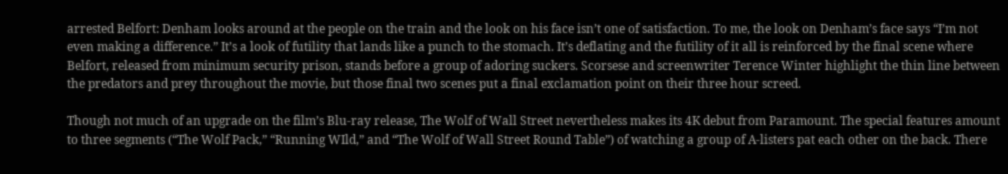arrested Belfort: Denham looks around at the people on the train and the look on his face isn’t one of satisfaction. To me, the look on Denham’s face says “I’m not even making a difference.” It’s a look of futility that lands like a punch to the stomach. It’s deflating and the futility of it all is reinforced by the final scene where Belfort, released from minimum security prison, stands before a group of adoring suckers. Scorsese and screenwriter Terence Winter highlight the thin line between the predators and prey throughout the movie, but those final two scenes put a final exclamation point on their three hour screed.

Though not much of an upgrade on the film’s Blu-ray release, The Wolf of Wall Street nevertheless makes its 4K debut from Paramount. The special features amount to three segments (“The Wolf Pack,” “Running WIld,” and “The Wolf of Wall Street Round Table”) of watching a group of A-listers pat each other on the back. There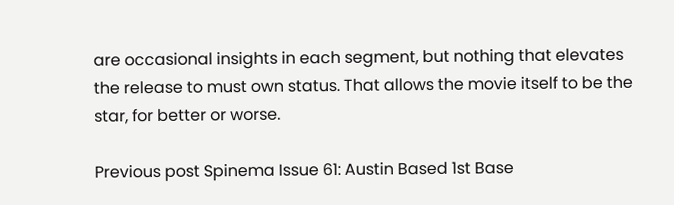are occasional insights in each segment, but nothing that elevates the release to must own status. That allows the movie itself to be the star, for better or worse.

Previous post Spinema Issue 61: Austin Based 1st Base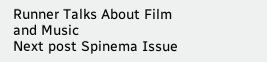Runner Talks About Film and Music
Next post Spinema Issue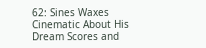62: Sines Waxes Cinematic About His Dream Scores and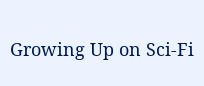Growing Up on Sci-Fi